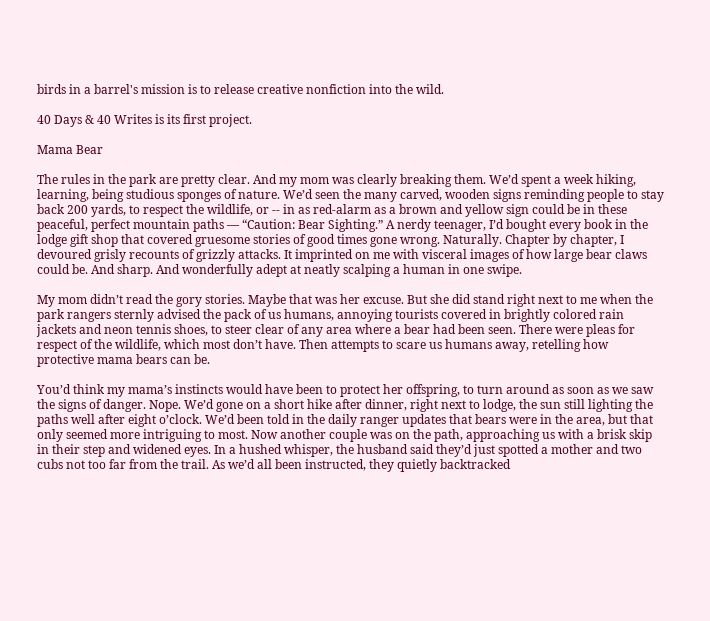birds in a barrel's mission is to release creative nonfiction into the wild.

40 Days & 40 Writes is its first project.

Mama Bear

The rules in the park are pretty clear. And my mom was clearly breaking them. We’d spent a week hiking, learning, being studious sponges of nature. We’d seen the many carved, wooden signs reminding people to stay back 200 yards, to respect the wildlife, or -- in as red-alarm as a brown and yellow sign could be in these peaceful, perfect mountain paths — “Caution: Bear Sighting.” A nerdy teenager, I’d bought every book in the lodge gift shop that covered gruesome stories of good times gone wrong. Naturally. Chapter by chapter, I devoured grisly recounts of grizzly attacks. It imprinted on me with visceral images of how large bear claws could be. And sharp. And wonderfully adept at neatly scalping a human in one swipe.

My mom didn’t read the gory stories. Maybe that was her excuse. But she did stand right next to me when the park rangers sternly advised the pack of us humans, annoying tourists covered in brightly colored rain jackets and neon tennis shoes, to steer clear of any area where a bear had been seen. There were pleas for respect of the wildlife, which most don’t have. Then attempts to scare us humans away, retelling how protective mama bears can be.

You’d think my mama’s instincts would have been to protect her offspring, to turn around as soon as we saw the signs of danger. Nope. We’d gone on a short hike after dinner, right next to lodge, the sun still lighting the paths well after eight o’clock. We’d been told in the daily ranger updates that bears were in the area, but that only seemed more intriguing to most. Now another couple was on the path, approaching us with a brisk skip in their step and widened eyes. In a hushed whisper, the husband said they’d just spotted a mother and two cubs not too far from the trail. As we’d all been instructed, they quietly backtracked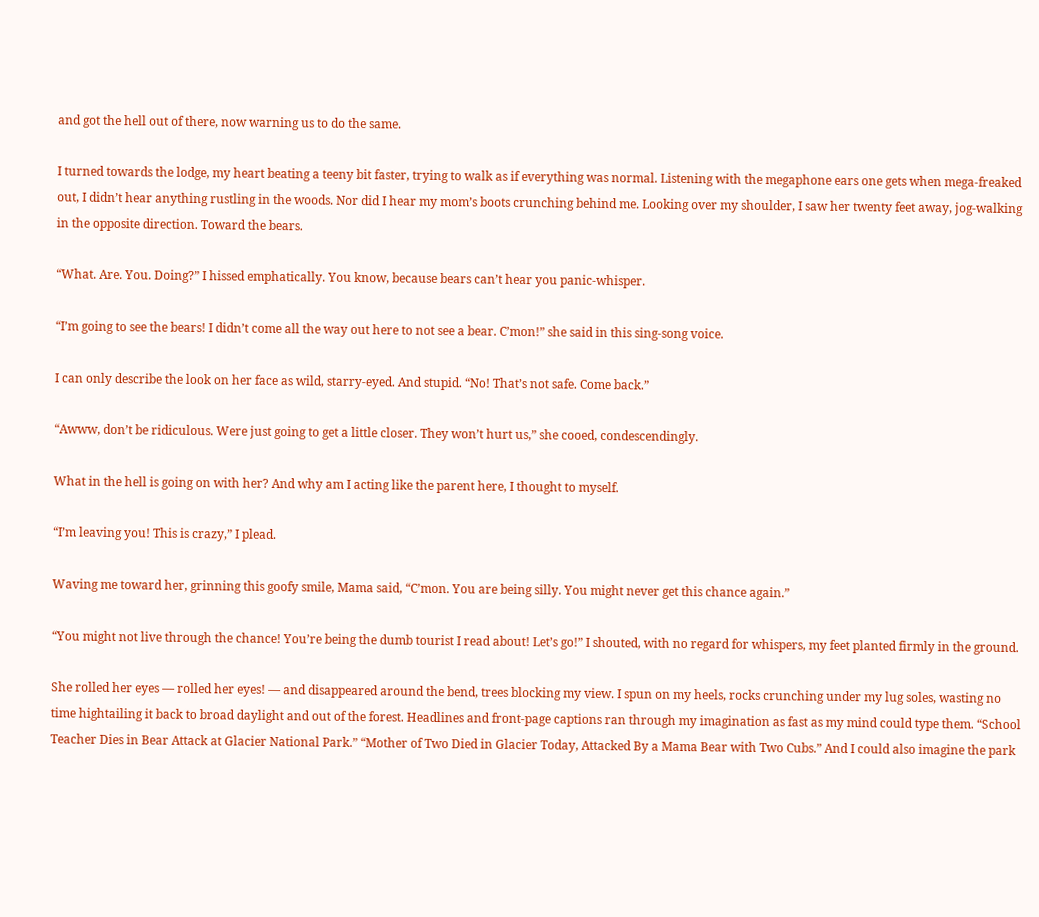and got the hell out of there, now warning us to do the same.

I turned towards the lodge, my heart beating a teeny bit faster, trying to walk as if everything was normal. Listening with the megaphone ears one gets when mega-freaked out, I didn’t hear anything rustling in the woods. Nor did I hear my mom’s boots crunching behind me. Looking over my shoulder, I saw her twenty feet away, jog-walking in the opposite direction. Toward the bears.

“What. Are. You. Doing?” I hissed emphatically. You know, because bears can’t hear you panic-whisper.

“I’m going to see the bears! I didn’t come all the way out here to not see a bear. C’mon!” she said in this sing-song voice.

I can only describe the look on her face as wild, starry-eyed. And stupid. “No! That’s not safe. Come back.”

“Awww, don’t be ridiculous. Were just going to get a little closer. They won’t hurt us,” she cooed, condescendingly.

What in the hell is going on with her? And why am I acting like the parent here, I thought to myself.

“I’m leaving you! This is crazy,” I plead.

Waving me toward her, grinning this goofy smile, Mama said, “C’mon. You are being silly. You might never get this chance again.”

“You might not live through the chance! You’re being the dumb tourist I read about! Let’s go!” I shouted, with no regard for whispers, my feet planted firmly in the ground.

She rolled her eyes — rolled her eyes! — and disappeared around the bend, trees blocking my view. I spun on my heels, rocks crunching under my lug soles, wasting no time hightailing it back to broad daylight and out of the forest. Headlines and front-page captions ran through my imagination as fast as my mind could type them. “School Teacher Dies in Bear Attack at Glacier National Park.” “Mother of Two Died in Glacier Today, Attacked By a Mama Bear with Two Cubs.” And I could also imagine the park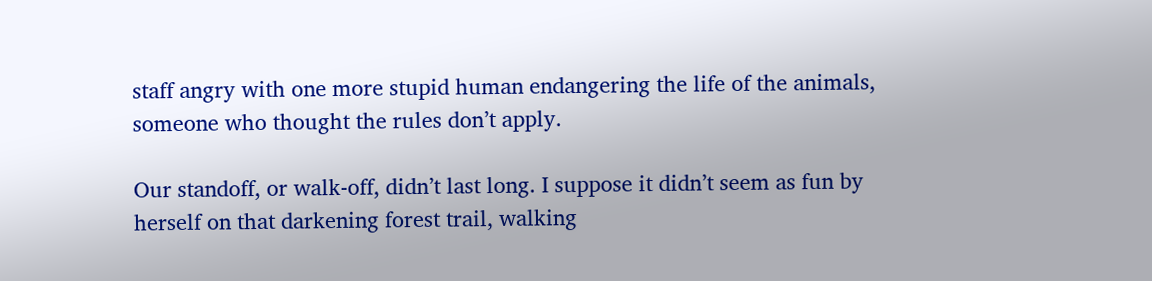staff angry with one more stupid human endangering the life of the animals, someone who thought the rules don’t apply.

Our standoff, or walk-off, didn’t last long. I suppose it didn’t seem as fun by herself on that darkening forest trail, walking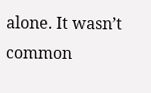alone. It wasn’t common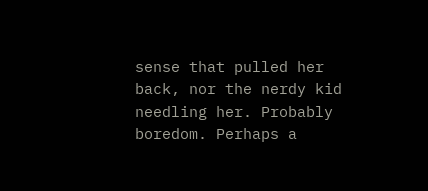sense that pulled her back, nor the nerdy kid needling her. Probably boredom. Perhaps a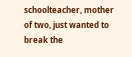schoolteacher, mother of two, just wanted to break the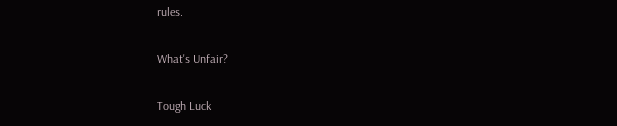rules.

What's Unfair?

Tough Luck